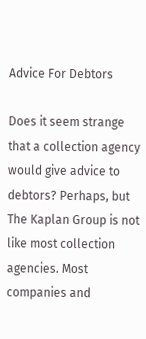Advice For Debtors

Does it seem strange that a collection agency would give advice to debtors? Perhaps, but The Kaplan Group is not like most collection agencies. Most companies and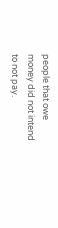people that owe money did not intend to not pay.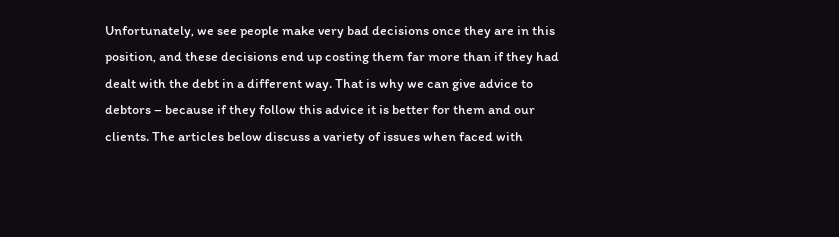Unfortunately, we see people make very bad decisions once they are in this position, and these decisions end up costing them far more than if they had dealt with the debt in a different way. That is why we can give advice to debtors – because if they follow this advice it is better for them and our clients. The articles below discuss a variety of issues when faced with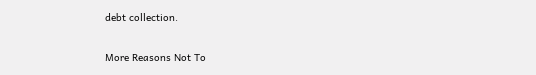debt collection.

More Reasons Not To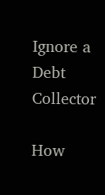Ignore a Debt Collector

How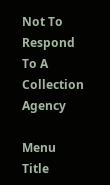Not To Respond To A Collection Agency

Menu Title